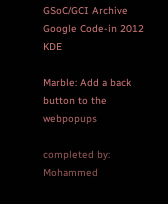GSoC/GCI Archive
Google Code-in 2012 KDE

Marble: Add a back button to the webpopups

completed by: Mohammed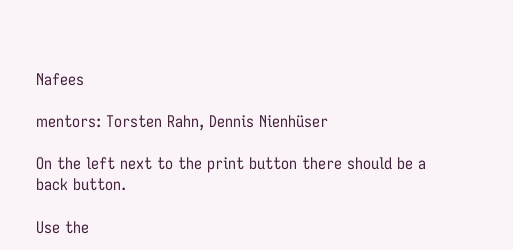Nafees

mentors: Torsten Rahn, Dennis Nienhüser

On the left next to the print button there should be a back button.

Use the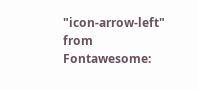"icon-arrow-left" from Fontawesome: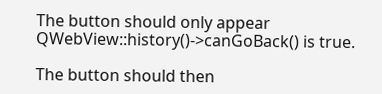The button should only appear QWebView::history()->canGoBack() is true.

The button should then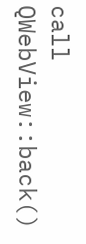call QWebView::back()